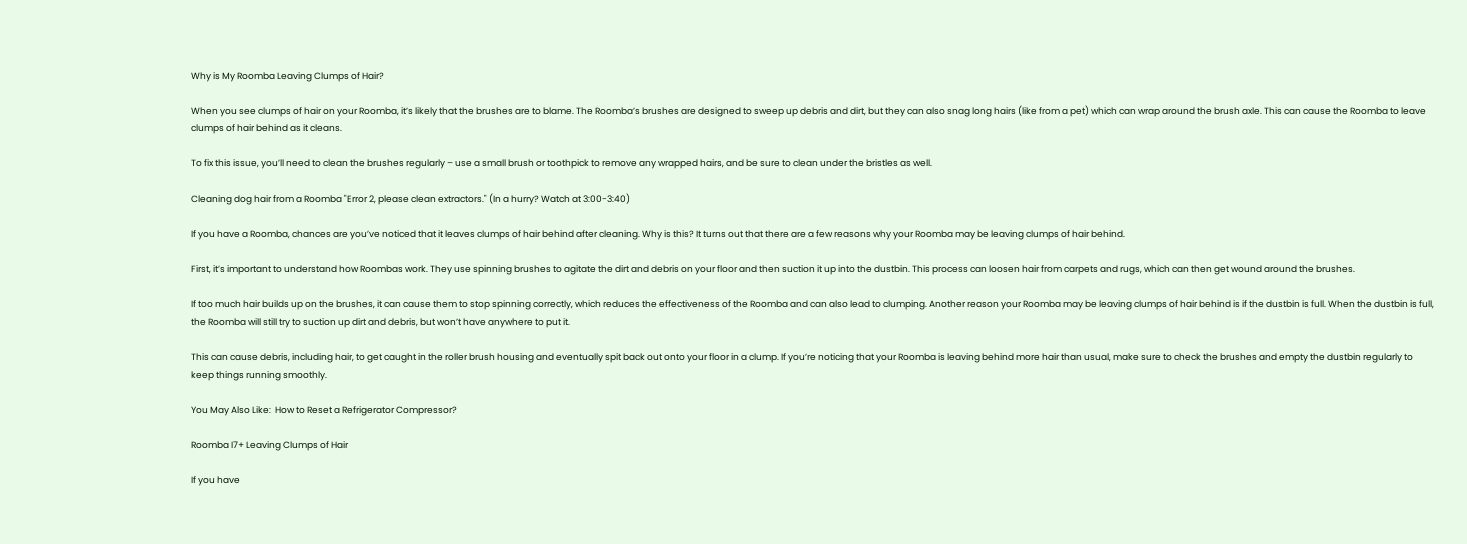Why is My Roomba Leaving Clumps of Hair?

When you see clumps of hair on your Roomba, it’s likely that the brushes are to blame. The Roomba’s brushes are designed to sweep up debris and dirt, but they can also snag long hairs (like from a pet) which can wrap around the brush axle. This can cause the Roomba to leave clumps of hair behind as it cleans.

To fix this issue, you’ll need to clean the brushes regularly – use a small brush or toothpick to remove any wrapped hairs, and be sure to clean under the bristles as well.

Cleaning dog hair from a Roomba "Error 2, please clean extractors." (In a hurry? Watch at 3:00-3:40)

If you have a Roomba, chances are you’ve noticed that it leaves clumps of hair behind after cleaning. Why is this? It turns out that there are a few reasons why your Roomba may be leaving clumps of hair behind.

First, it’s important to understand how Roombas work. They use spinning brushes to agitate the dirt and debris on your floor and then suction it up into the dustbin. This process can loosen hair from carpets and rugs, which can then get wound around the brushes.

If too much hair builds up on the brushes, it can cause them to stop spinning correctly, which reduces the effectiveness of the Roomba and can also lead to clumping. Another reason your Roomba may be leaving clumps of hair behind is if the dustbin is full. When the dustbin is full, the Roomba will still try to suction up dirt and debris, but won’t have anywhere to put it.

This can cause debris, including hair, to get caught in the roller brush housing and eventually spit back out onto your floor in a clump. If you’re noticing that your Roomba is leaving behind more hair than usual, make sure to check the brushes and empty the dustbin regularly to keep things running smoothly.

You May Also Like:  How to Reset a Refrigerator Compressor?

Roomba I7+ Leaving Clumps of Hair

If you have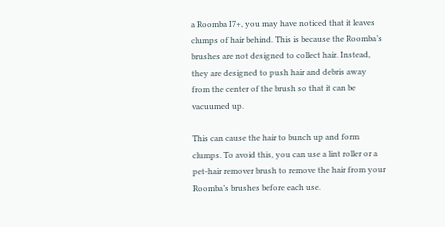a Roomba I7+, you may have noticed that it leaves clumps of hair behind. This is because the Roomba’s brushes are not designed to collect hair. Instead, they are designed to push hair and debris away from the center of the brush so that it can be vacuumed up.

This can cause the hair to bunch up and form clumps. To avoid this, you can use a lint roller or a pet-hair remover brush to remove the hair from your Roomba’s brushes before each use.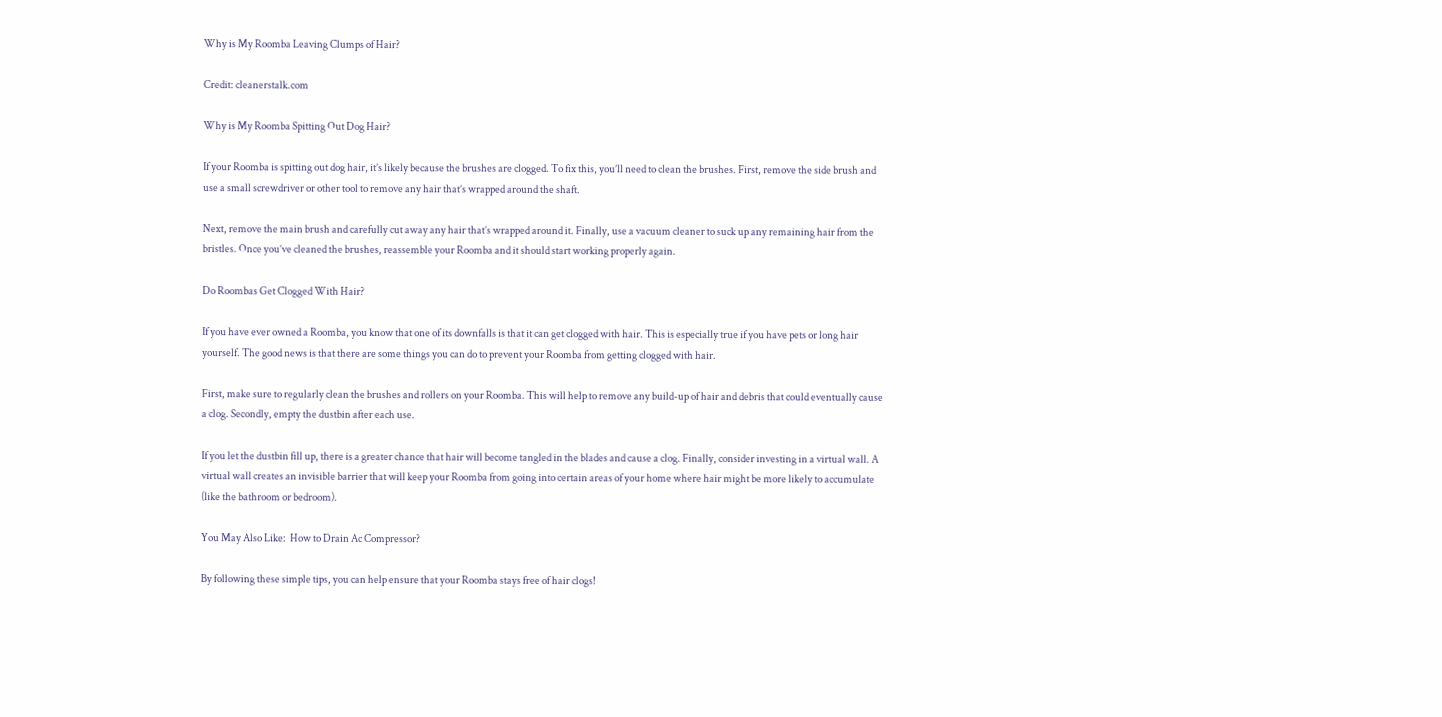Why is My Roomba Leaving Clumps of Hair?

Credit: cleanerstalk.com

Why is My Roomba Spitting Out Dog Hair?

If your Roomba is spitting out dog hair, it’s likely because the brushes are clogged. To fix this, you’ll need to clean the brushes. First, remove the side brush and use a small screwdriver or other tool to remove any hair that’s wrapped around the shaft.

Next, remove the main brush and carefully cut away any hair that’s wrapped around it. Finally, use a vacuum cleaner to suck up any remaining hair from the bristles. Once you’ve cleaned the brushes, reassemble your Roomba and it should start working properly again.

Do Roombas Get Clogged With Hair?

If you have ever owned a Roomba, you know that one of its downfalls is that it can get clogged with hair. This is especially true if you have pets or long hair yourself. The good news is that there are some things you can do to prevent your Roomba from getting clogged with hair.

First, make sure to regularly clean the brushes and rollers on your Roomba. This will help to remove any build-up of hair and debris that could eventually cause a clog. Secondly, empty the dustbin after each use.

If you let the dustbin fill up, there is a greater chance that hair will become tangled in the blades and cause a clog. Finally, consider investing in a virtual wall. A virtual wall creates an invisible barrier that will keep your Roomba from going into certain areas of your home where hair might be more likely to accumulate (like the bathroom or bedroom).

You May Also Like:  How to Drain Ac Compressor?

By following these simple tips, you can help ensure that your Roomba stays free of hair clogs!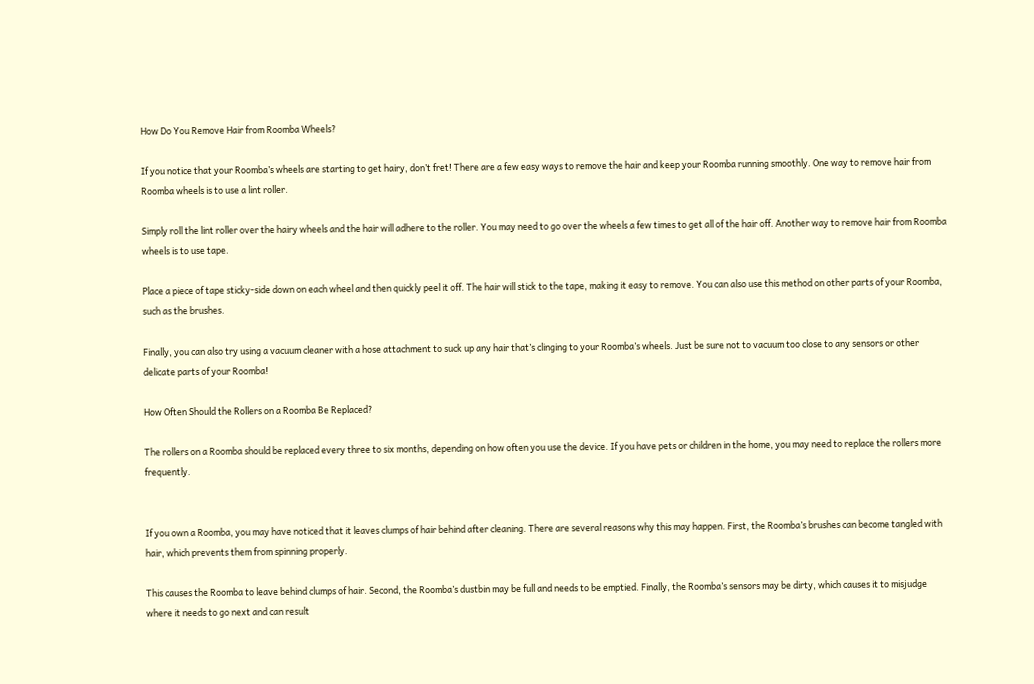How Do You Remove Hair from Roomba Wheels?

If you notice that your Roomba’s wheels are starting to get hairy, don’t fret! There are a few easy ways to remove the hair and keep your Roomba running smoothly. One way to remove hair from Roomba wheels is to use a lint roller.

Simply roll the lint roller over the hairy wheels and the hair will adhere to the roller. You may need to go over the wheels a few times to get all of the hair off. Another way to remove hair from Roomba wheels is to use tape.

Place a piece of tape sticky-side down on each wheel and then quickly peel it off. The hair will stick to the tape, making it easy to remove. You can also use this method on other parts of your Roomba, such as the brushes.

Finally, you can also try using a vacuum cleaner with a hose attachment to suck up any hair that’s clinging to your Roomba’s wheels. Just be sure not to vacuum too close to any sensors or other delicate parts of your Roomba!

How Often Should the Rollers on a Roomba Be Replaced?

The rollers on a Roomba should be replaced every three to six months, depending on how often you use the device. If you have pets or children in the home, you may need to replace the rollers more frequently.


If you own a Roomba, you may have noticed that it leaves clumps of hair behind after cleaning. There are several reasons why this may happen. First, the Roomba’s brushes can become tangled with hair, which prevents them from spinning properly.

This causes the Roomba to leave behind clumps of hair. Second, the Roomba’s dustbin may be full and needs to be emptied. Finally, the Roomba’s sensors may be dirty, which causes it to misjudge where it needs to go next and can result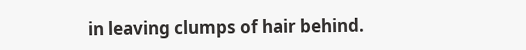in leaving clumps of hair behind.